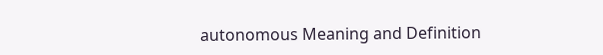autonomous Meaning and Definition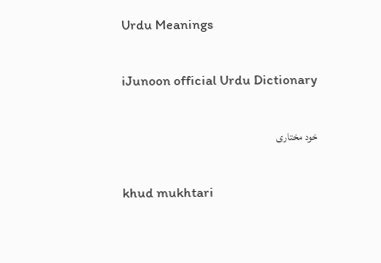Urdu Meanings

iJunoon official Urdu Dictionary

خود مختاری

khud mukhtari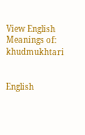View English Meanings of: khudmukhtari


English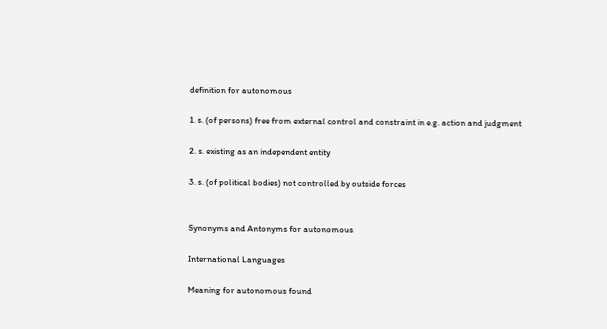definition for autonomous

1. s. (of persons) free from external control and constraint in e.g. action and judgment

2. s. existing as an independent entity

3. s. (of political bodies) not controlled by outside forces


Synonyms and Antonyms for autonomous

International Languages

Meaning for autonomous found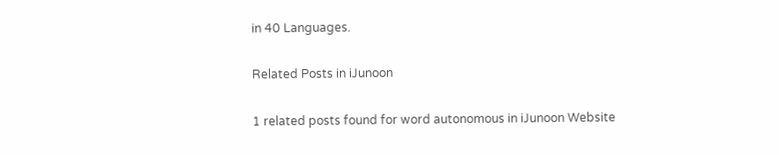in 40 Languages.

Related Posts in iJunoon

1 related posts found for word autonomous in iJunoon Website